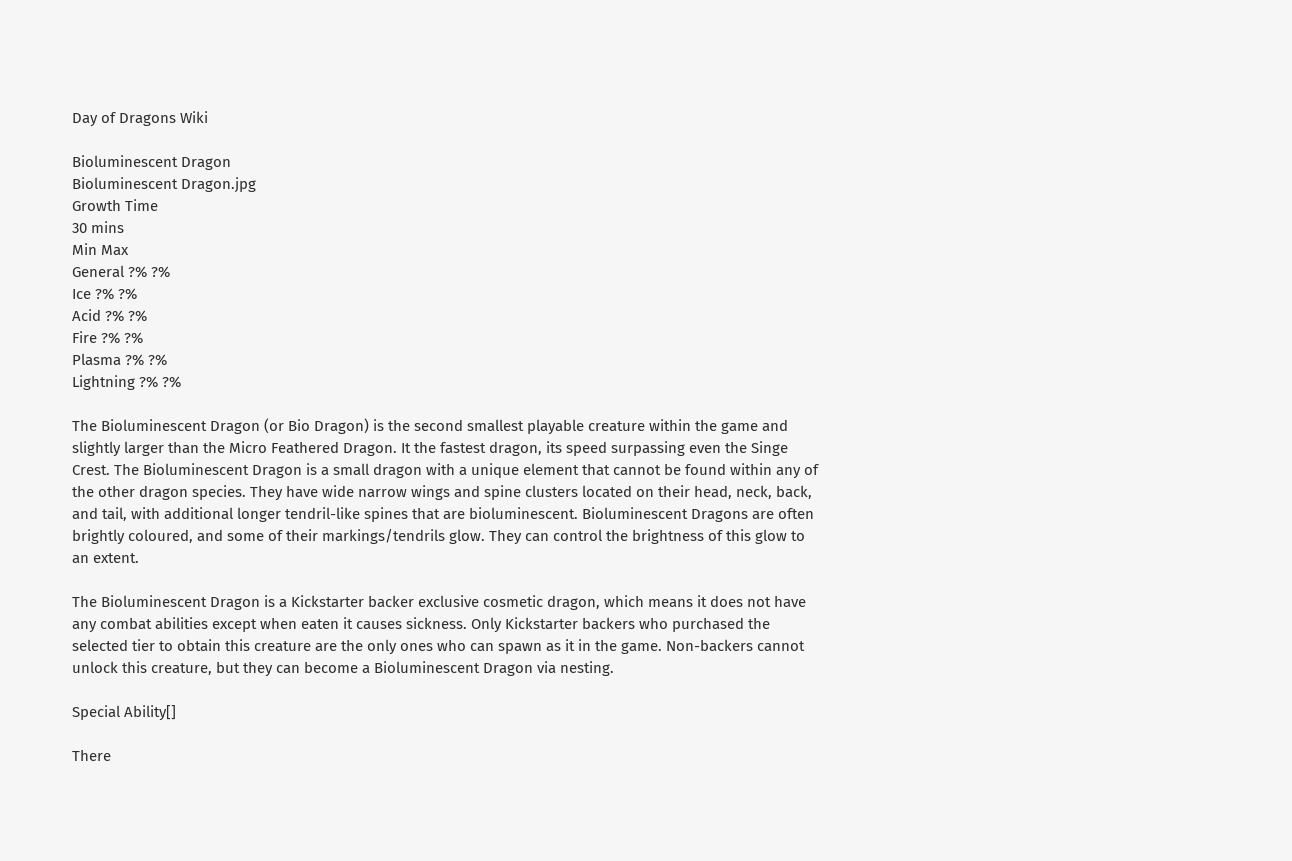Day of Dragons Wiki

Bioluminescent Dragon
Bioluminescent Dragon.jpg
Growth Time
30 mins
Min Max
General ?% ?%
Ice ?% ?%
Acid ?% ?%
Fire ?% ?%
Plasma ?% ?%
Lightning ?% ?%

The Bioluminescent Dragon (or Bio Dragon) is the second smallest playable creature within the game and slightly larger than the Micro Feathered Dragon. It the fastest dragon, its speed surpassing even the Singe Crest. The Bioluminescent Dragon is a small dragon with a unique element that cannot be found within any of the other dragon species. They have wide narrow wings and spine clusters located on their head, neck, back, and tail, with additional longer tendril-like spines that are bioluminescent. Bioluminescent Dragons are often brightly coloured, and some of their markings/tendrils glow. They can control the brightness of this glow to an extent.

The Bioluminescent Dragon is a Kickstarter backer exclusive cosmetic dragon, which means it does not have any combat abilities except when eaten it causes sickness. Only Kickstarter backers who purchased the selected tier to obtain this creature are the only ones who can spawn as it in the game. Non-backers cannot unlock this creature, but they can become a Bioluminescent Dragon via nesting.

Special Ability[]

There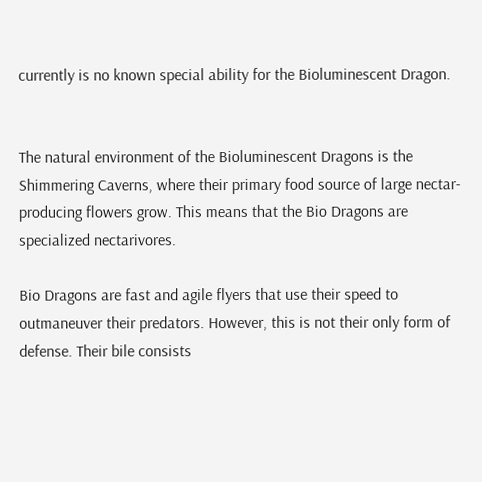currently is no known special ability for the Bioluminescent Dragon.


The natural environment of the Bioluminescent Dragons is the Shimmering Caverns, where their primary food source of large nectar-producing flowers grow. This means that the Bio Dragons are specialized nectarivores.

Bio Dragons are fast and agile flyers that use their speed to outmaneuver their predators. However, this is not their only form of defense. Their bile consists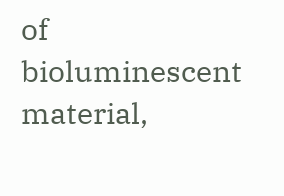of bioluminescent material,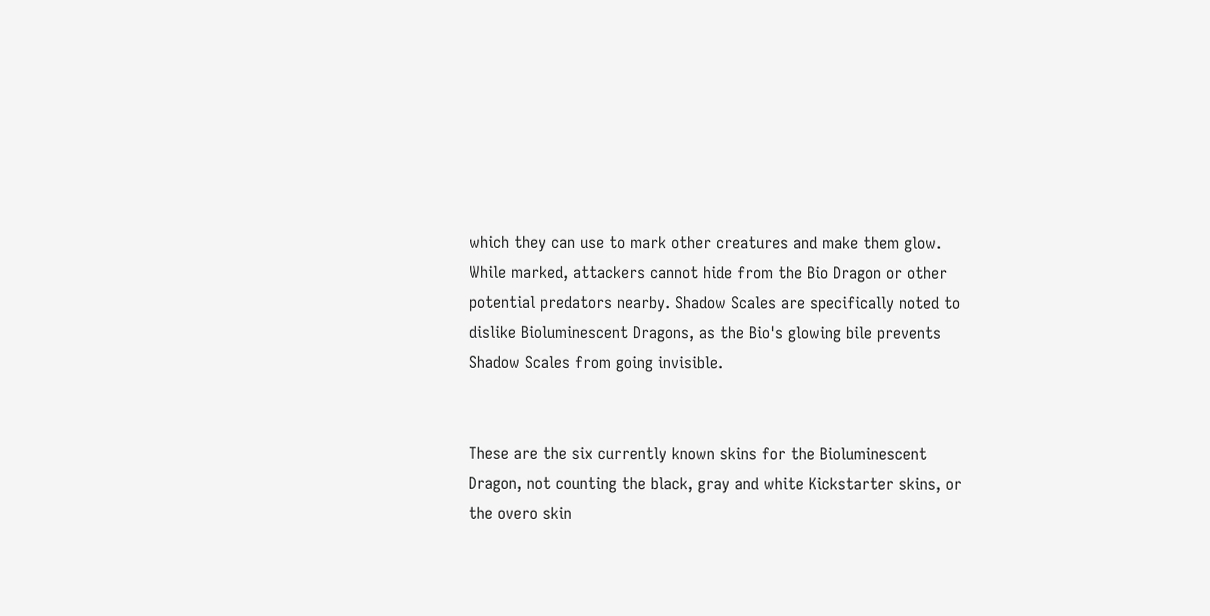which they can use to mark other creatures and make them glow. While marked, attackers cannot hide from the Bio Dragon or other potential predators nearby. Shadow Scales are specifically noted to dislike Bioluminescent Dragons, as the Bio's glowing bile prevents Shadow Scales from going invisible.


These are the six currently known skins for the Bioluminescent Dragon, not counting the black, gray and white Kickstarter skins, or the overo skin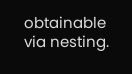obtainable via nesting.